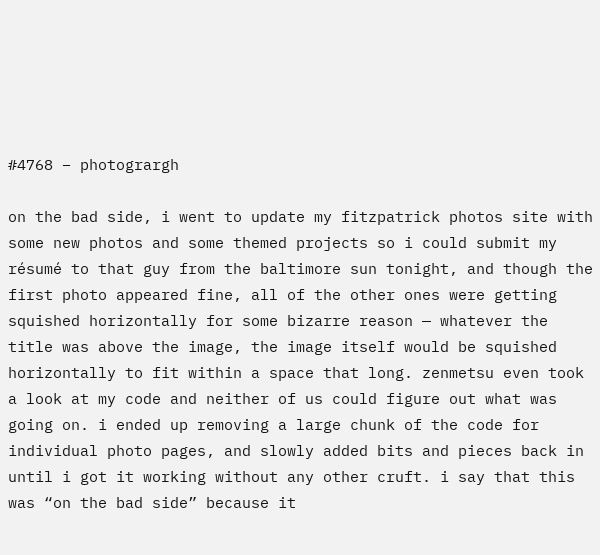#4768 – photogrargh

on the bad side, i went to update my fitzpatrick photos site with some new photos and some themed projects so i could submit my résumé to that guy from the baltimore sun tonight, and though the first photo appeared fine, all of the other ones were getting squished horizontally for some bizarre reason — whatever the title was above the image, the image itself would be squished horizontally to fit within a space that long. zenmetsu even took a look at my code and neither of us could figure out what was going on. i ended up removing a large chunk of the code for individual photo pages, and slowly added bits and pieces back in until i got it working without any other cruft. i say that this was “on the bad side” because it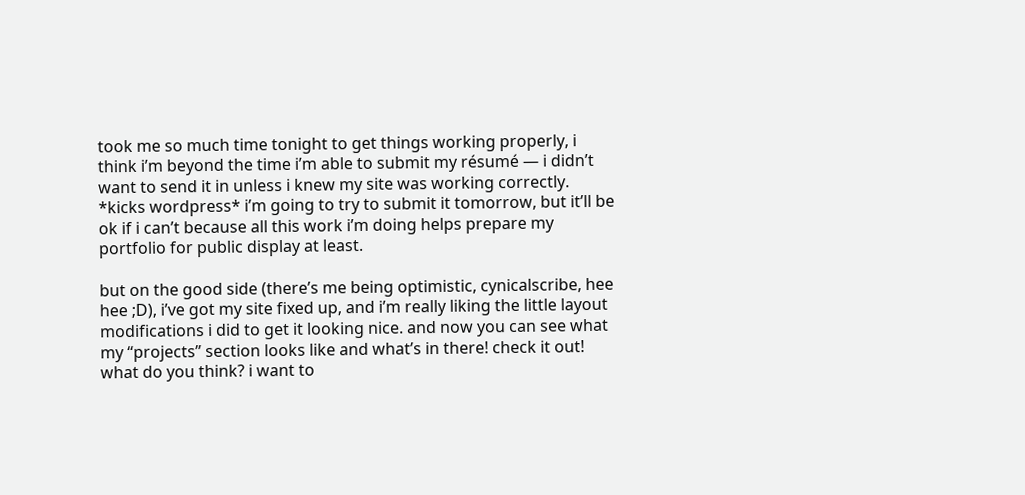took me so much time tonight to get things working properly, i think i’m beyond the time i’m able to submit my résumé — i didn’t want to send it in unless i knew my site was working correctly. *kicks wordpress* i’m going to try to submit it tomorrow, but it’ll be ok if i can’t because all this work i’m doing helps prepare my portfolio for public display at least.

but on the good side (there’s me being optimistic, cynicalscribe, hee hee ;D), i’ve got my site fixed up, and i’m really liking the little layout modifications i did to get it looking nice. and now you can see what my “projects” section looks like and what’s in there! check it out! what do you think? i want to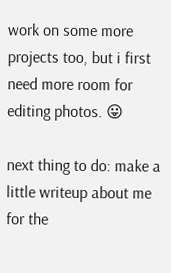work on some more projects too, but i first need more room for editing photos. 😛

next thing to do: make a little writeup about me for the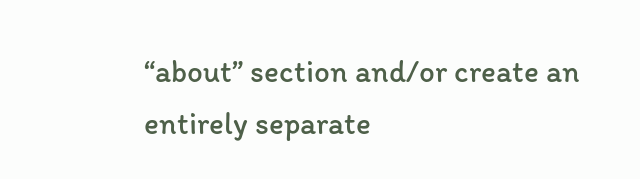“about” section and/or create an entirely separate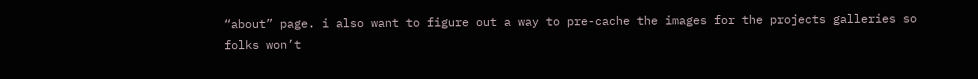“about” page. i also want to figure out a way to pre-cache the images for the projects galleries so folks won’t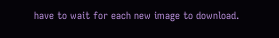have to wait for each new image to download.